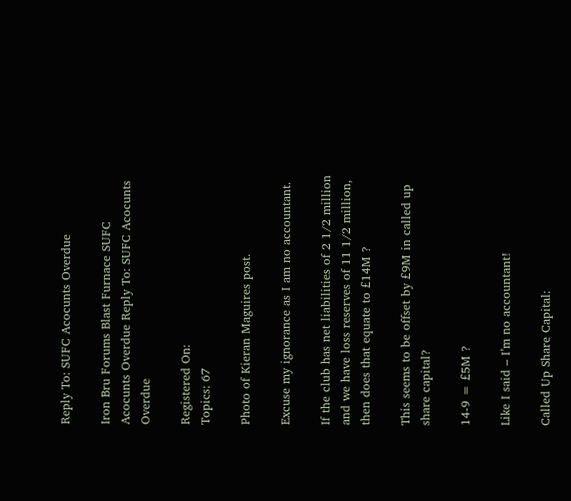Reply To: SUFC Acocunts Overdue

Iron Bru Forums Blast Furnace SUFC Acocunts Overdue Reply To: SUFC Acocunts Overdue

Registered On:
Topics: 67

Photo of Kieran Maguires post.

Excuse my ignorance as I am no accountant.

If the club has net liabilities of 2 1/2 million and we have loss reserves of 11 1/2 million, then does that equate to £14M ?

This seems to be offset by £9M in called up share capital?

14-9 = £5M ?

Like I said – I’m no accountant!

Called Up Share Capital: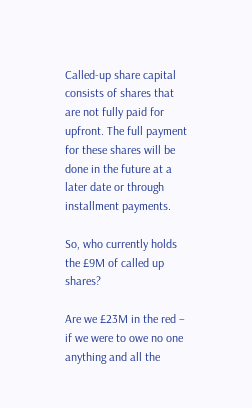Called-up share capital consists of shares that are not fully paid for upfront. The full payment for these shares will be done in the future at a later date or through installment payments.

So, who currently holds the £9M of called up shares?

Are we £23M in the red – if we were to owe no one anything and all the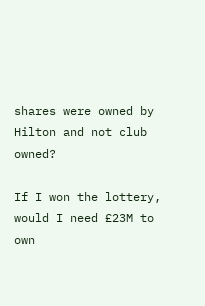shares were owned by Hilton and not club owned?

If I won the lottery, would I need £23M to own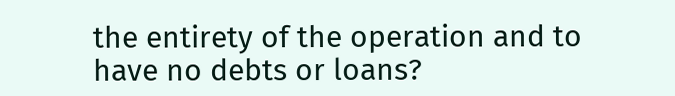the entirety of the operation and to have no debts or loans?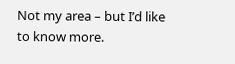Not my area – but I’d like to know more.